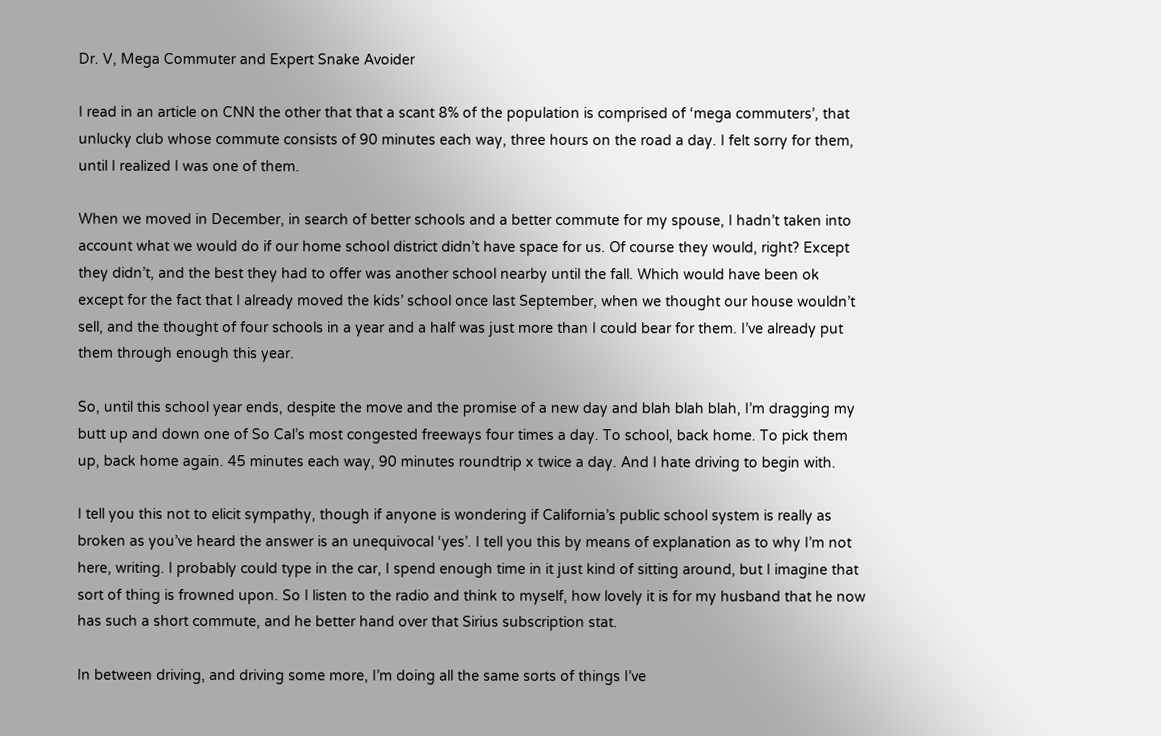Dr. V, Mega Commuter and Expert Snake Avoider

I read in an article on CNN the other that that a scant 8% of the population is comprised of ‘mega commuters’, that unlucky club whose commute consists of 90 minutes each way, three hours on the road a day. I felt sorry for them, until I realized I was one of them.

When we moved in December, in search of better schools and a better commute for my spouse, I hadn’t taken into account what we would do if our home school district didn’t have space for us. Of course they would, right? Except they didn’t, and the best they had to offer was another school nearby until the fall. Which would have been ok except for the fact that I already moved the kids’ school once last September, when we thought our house wouldn’t sell, and the thought of four schools in a year and a half was just more than I could bear for them. I’ve already put them through enough this year.

So, until this school year ends, despite the move and the promise of a new day and blah blah blah, I’m dragging my butt up and down one of So Cal’s most congested freeways four times a day. To school, back home. To pick them up, back home again. 45 minutes each way, 90 minutes roundtrip x twice a day. And I hate driving to begin with.

I tell you this not to elicit sympathy, though if anyone is wondering if California’s public school system is really as broken as you’ve heard the answer is an unequivocal ‘yes’. I tell you this by means of explanation as to why I’m not here, writing. I probably could type in the car, I spend enough time in it just kind of sitting around, but I imagine that sort of thing is frowned upon. So I listen to the radio and think to myself, how lovely it is for my husband that he now has such a short commute, and he better hand over that Sirius subscription stat.

In between driving, and driving some more, I’m doing all the same sorts of things I’ve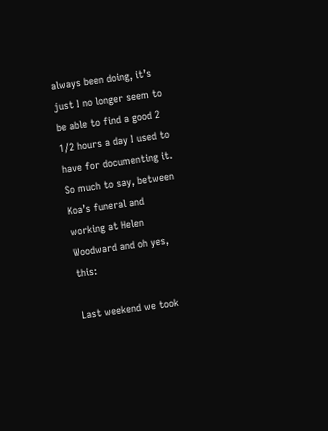always been doing, it’s just I no longer seem to be able to find a good 2 1/2 hours a day I used to have for documenting it. So much to say, between Koa’s funeral and working at Helen Woodward and oh yes, this:

Last weekend we took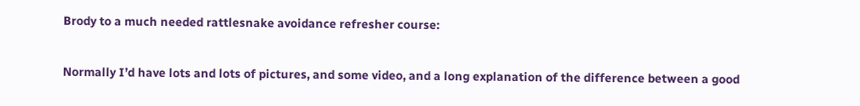Brody to a much needed rattlesnake avoidance refresher course:

Normally I’d have lots and lots of pictures, and some video, and a long explanation of the difference between a good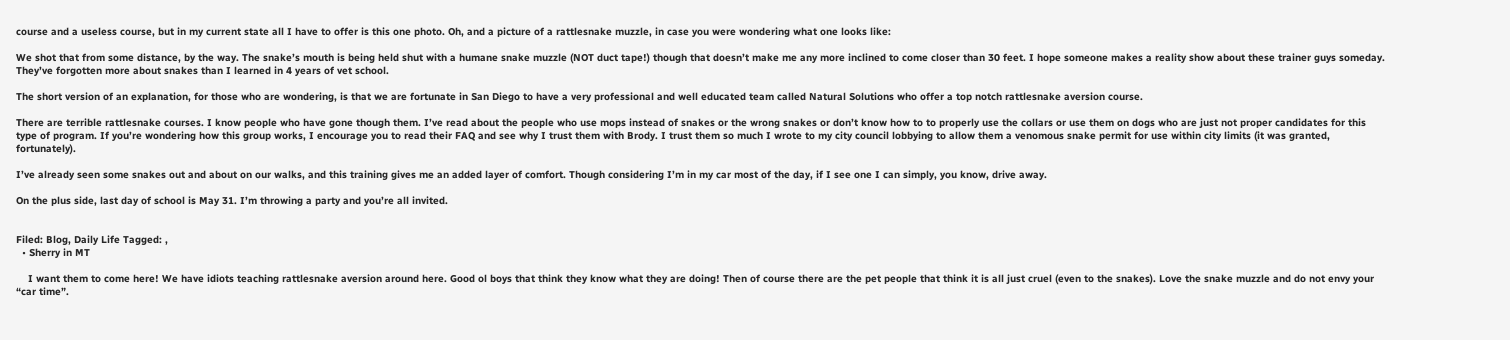course and a useless course, but in my current state all I have to offer is this one photo. Oh, and a picture of a rattlesnake muzzle, in case you were wondering what one looks like:

We shot that from some distance, by the way. The snake’s mouth is being held shut with a humane snake muzzle (NOT duct tape!) though that doesn’t make me any more inclined to come closer than 30 feet. I hope someone makes a reality show about these trainer guys someday. They’ve forgotten more about snakes than I learned in 4 years of vet school.

The short version of an explanation, for those who are wondering, is that we are fortunate in San Diego to have a very professional and well educated team called Natural Solutions who offer a top notch rattlesnake aversion course.

There are terrible rattlesnake courses. I know people who have gone though them. I’ve read about the people who use mops instead of snakes or the wrong snakes or don’t know how to to properly use the collars or use them on dogs who are just not proper candidates for this type of program. If you’re wondering how this group works, I encourage you to read their FAQ and see why I trust them with Brody. I trust them so much I wrote to my city council lobbying to allow them a venomous snake permit for use within city limits (it was granted, fortunately).

I’ve already seen some snakes out and about on our walks, and this training gives me an added layer of comfort. Though considering I’m in my car most of the day, if I see one I can simply, you know, drive away.

On the plus side, last day of school is May 31. I’m throwing a party and you’re all invited.


Filed: Blog, Daily Life Tagged: ,
  • Sherry in MT

    I want them to come here! We have idiots teaching rattlesnake aversion around here. Good ol boys that think they know what they are doing! Then of course there are the pet people that think it is all just cruel (even to the snakes). Love the snake muzzle and do not envy your “car time”.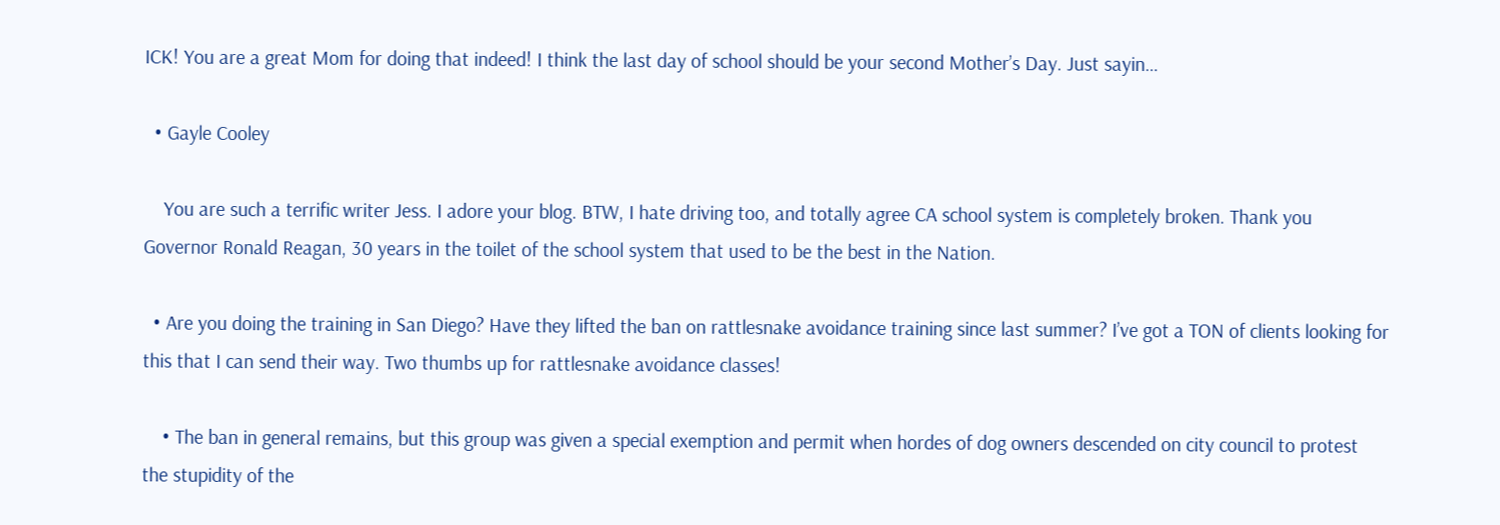ICK! You are a great Mom for doing that indeed! I think the last day of school should be your second Mother’s Day. Just sayin…

  • Gayle Cooley

    You are such a terrific writer Jess. I adore your blog. BTW, I hate driving too, and totally agree CA school system is completely broken. Thank you Governor Ronald Reagan, 30 years in the toilet of the school system that used to be the best in the Nation.

  • Are you doing the training in San Diego? Have they lifted the ban on rattlesnake avoidance training since last summer? I’ve got a TON of clients looking for this that I can send their way. Two thumbs up for rattlesnake avoidance classes!

    • The ban in general remains, but this group was given a special exemption and permit when hordes of dog owners descended on city council to protest the stupidity of the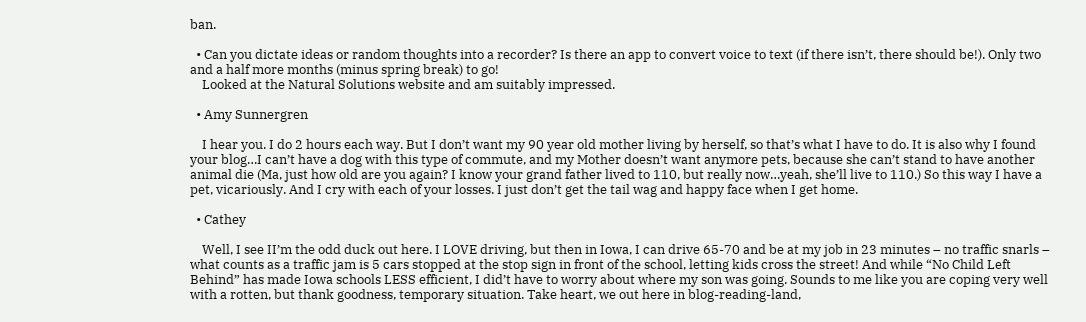ban.

  • Can you dictate ideas or random thoughts into a recorder? Is there an app to convert voice to text (if there isn’t, there should be!). Only two and a half more months (minus spring break) to go!
    Looked at the Natural Solutions website and am suitably impressed.

  • Amy Sunnergren

    I hear you. I do 2 hours each way. But I don’t want my 90 year old mother living by herself, so that’s what I have to do. It is also why I found your blog…I can’t have a dog with this type of commute, and my Mother doesn’t want anymore pets, because she can’t stand to have another animal die (Ma, just how old are you again? I know your grand father lived to 110, but really now…yeah, she’ll live to 110.) So this way I have a pet, vicariously. And I cry with each of your losses. I just don’t get the tail wag and happy face when I get home.

  • Cathey

    Well, I see II’m the odd duck out here. I LOVE driving, but then in Iowa, I can drive 65-70 and be at my job in 23 minutes – no traffic snarls – what counts as a traffic jam is 5 cars stopped at the stop sign in front of the school, letting kids cross the street! And while “No Child Left Behind” has made Iowa schools LESS efficient, I did’t have to worry about where my son was going. Sounds to me like you are coping very well with a rotten, but thank goodness, temporary situation. Take heart, we out here in blog-reading-land,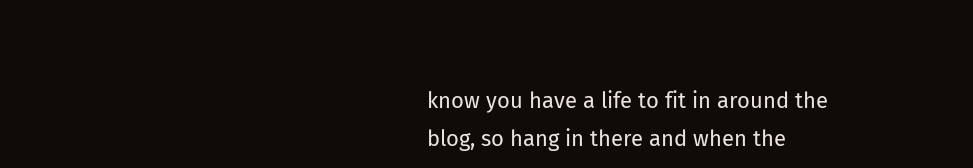know you have a life to fit in around the blog, so hang in there and when the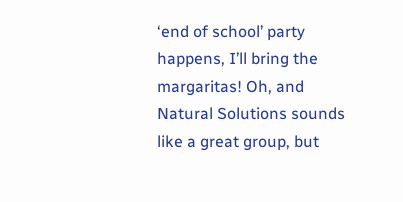‘end of school’ party happens, I’ll bring the margaritas! Oh, and Natural Solutions sounds like a great group, but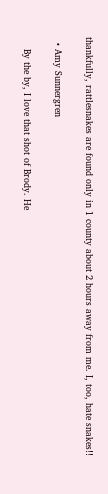thankfully, rattlesnakes are found only in 1 county about 2 hours away from me. I, too, hate snakes!!

  • Amy Sunnergren

    By the by, I love that shot of Brody. He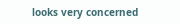looks very concerned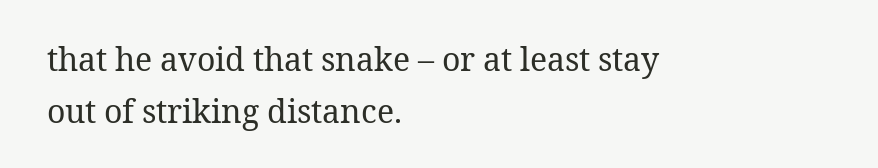that he avoid that snake – or at least stay out of striking distance.